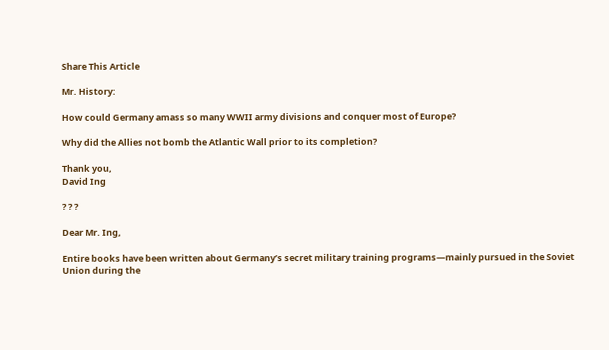Share This Article

Mr. History:

How could Germany amass so many WWII army divisions and conquer most of Europe?

Why did the Allies not bomb the Atlantic Wall prior to its completion?

Thank you,
David Ing

? ? ?

Dear Mr. Ing,

Entire books have been written about Germany’s secret military training programs—mainly pursued in the Soviet Union during the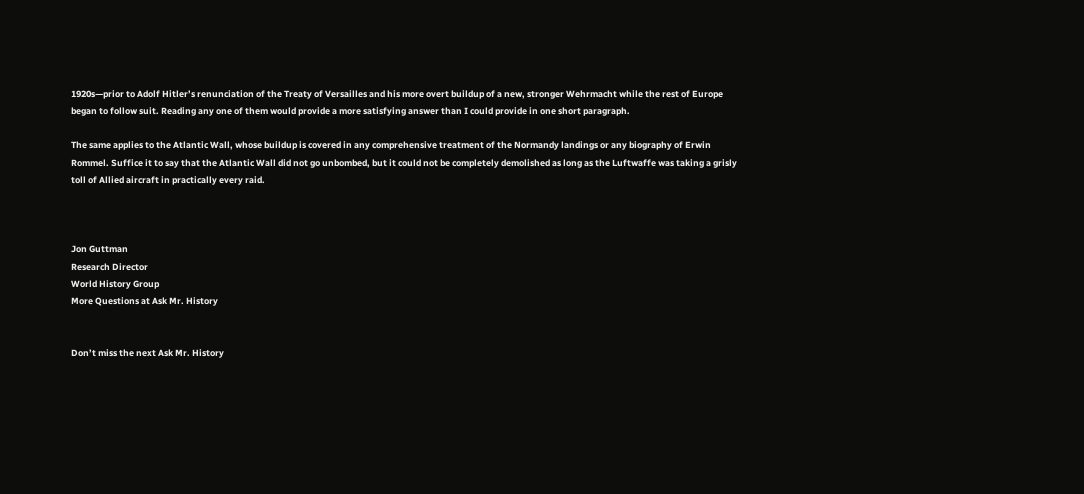1920s—prior to Adolf Hitler’s renunciation of the Treaty of Versailles and his more overt buildup of a new, stronger Wehrmacht while the rest of Europe began to follow suit. Reading any one of them would provide a more satisfying answer than I could provide in one short paragraph.

The same applies to the Atlantic Wall, whose buildup is covered in any comprehensive treatment of the Normandy landings or any biography of Erwin Rommel. Suffice it to say that the Atlantic Wall did not go unbombed, but it could not be completely demolished as long as the Luftwaffe was taking a grisly toll of Allied aircraft in practically every raid.



Jon Guttman
Research Director
World History Group
More Questions at Ask Mr. History


Don’t miss the next Ask Mr. History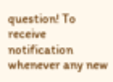question! To receive notification whenever any new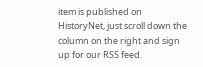item is published on HistoryNet, just scroll down the column on the right and sign up for our RSS feed.